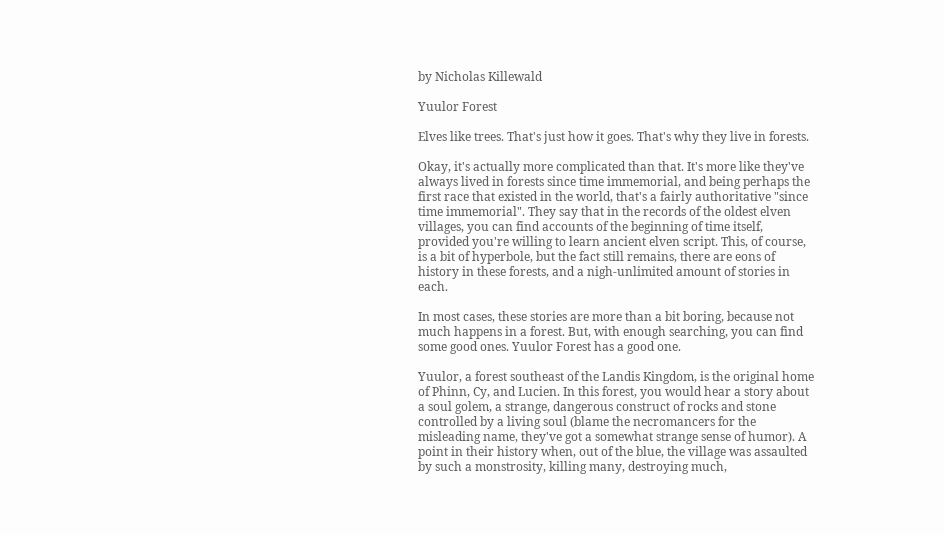by Nicholas Killewald

Yuulor Forest

Elves like trees. That's just how it goes. That's why they live in forests.

Okay, it's actually more complicated than that. It's more like they've always lived in forests since time immemorial, and being perhaps the first race that existed in the world, that's a fairly authoritative "since time immemorial". They say that in the records of the oldest elven villages, you can find accounts of the beginning of time itself, provided you're willing to learn ancient elven script. This, of course, is a bit of hyperbole, but the fact still remains, there are eons of history in these forests, and a nigh-unlimited amount of stories in each.

In most cases, these stories are more than a bit boring, because not much happens in a forest. But, with enough searching, you can find some good ones. Yuulor Forest has a good one.

Yuulor, a forest southeast of the Landis Kingdom, is the original home of Phinn, Cy, and Lucien. In this forest, you would hear a story about a soul golem, a strange, dangerous construct of rocks and stone controlled by a living soul (blame the necromancers for the misleading name, they've got a somewhat strange sense of humor). A point in their history when, out of the blue, the village was assaulted by such a monstrosity, killing many, destroying much,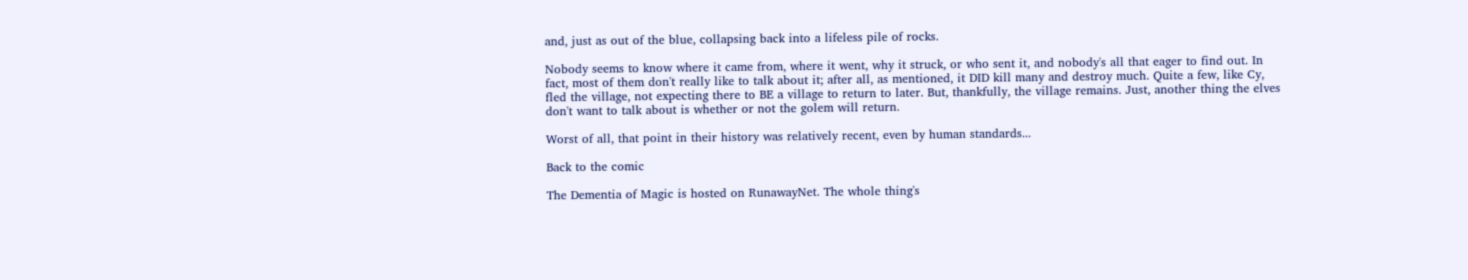and, just as out of the blue, collapsing back into a lifeless pile of rocks.

Nobody seems to know where it came from, where it went, why it struck, or who sent it, and nobody's all that eager to find out. In fact, most of them don't really like to talk about it; after all, as mentioned, it DID kill many and destroy much. Quite a few, like Cy, fled the village, not expecting there to BE a village to return to later. But, thankfully, the village remains. Just, another thing the elves don't want to talk about is whether or not the golem will return.

Worst of all, that point in their history was relatively recent, even by human standards...

Back to the comic

The Dementia of Magic is hosted on RunawayNet. The whole thing's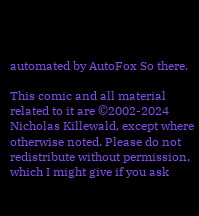automated by AutoFox So there.

This comic and all material related to it are ©2002-2024 Nicholas Killewald, except where otherwise noted. Please do not redistribute without permission, which I might give if you ask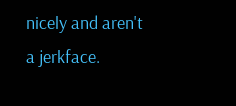nicely and aren't a jerkface.